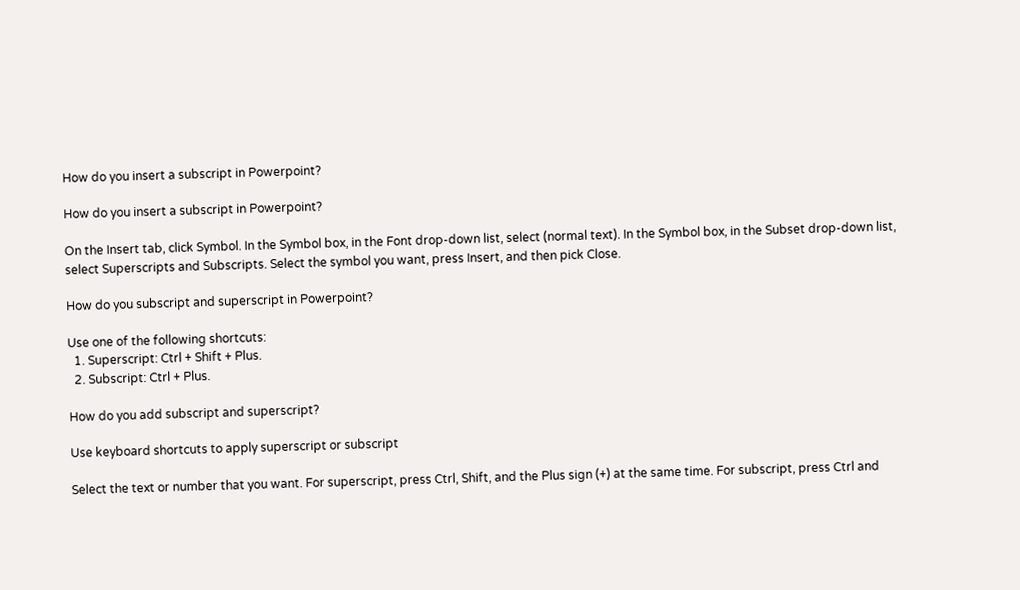How do you insert a subscript in Powerpoint?

How do you insert a subscript in Powerpoint?

On the Insert tab, click Symbol. In the Symbol box, in the Font drop-down list, select (normal text). In the Symbol box, in the Subset drop-down list, select Superscripts and Subscripts. Select the symbol you want, press Insert, and then pick Close.

How do you subscript and superscript in Powerpoint?

Use one of the following shortcuts:
  1. Superscript: Ctrl + Shift + Plus.
  2. Subscript: Ctrl + Plus.

How do you add subscript and superscript?

Use keyboard shortcuts to apply superscript or subscript

Select the text or number that you want. For superscript, press Ctrl, Shift, and the Plus sign (+) at the same time. For subscript, press Ctrl and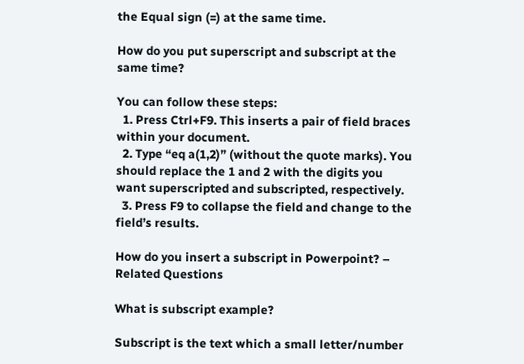the Equal sign (=) at the same time.

How do you put superscript and subscript at the same time?

You can follow these steps:
  1. Press Ctrl+F9. This inserts a pair of field braces within your document.
  2. Type “eq a(1,2)” (without the quote marks). You should replace the 1 and 2 with the digits you want superscripted and subscripted, respectively.
  3. Press F9 to collapse the field and change to the field’s results.

How do you insert a subscript in Powerpoint? – Related Questions

What is subscript example?

Subscript is the text which a small letter/number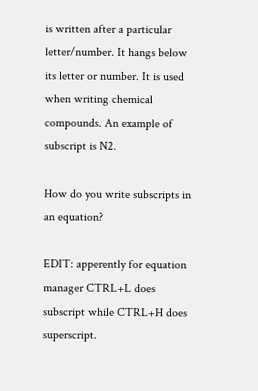is written after a particular letter/number. It hangs below its letter or number. It is used when writing chemical compounds. An example of subscript is N2.

How do you write subscripts in an equation?

EDIT: apperently for equation manager CTRL+L does subscript while CTRL+H does superscript.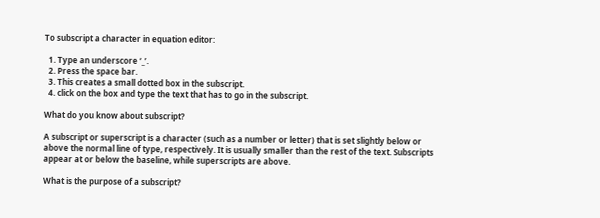To subscript a character in equation editor:

  1. Type an underscore ‘_’.
  2. Press the space bar.
  3. This creates a small dotted box in the subscript.
  4. click on the box and type the text that has to go in the subscript.

What do you know about subscript?

A subscript or superscript is a character (such as a number or letter) that is set slightly below or above the normal line of type, respectively. It is usually smaller than the rest of the text. Subscripts appear at or below the baseline, while superscripts are above.

What is the purpose of a subscript?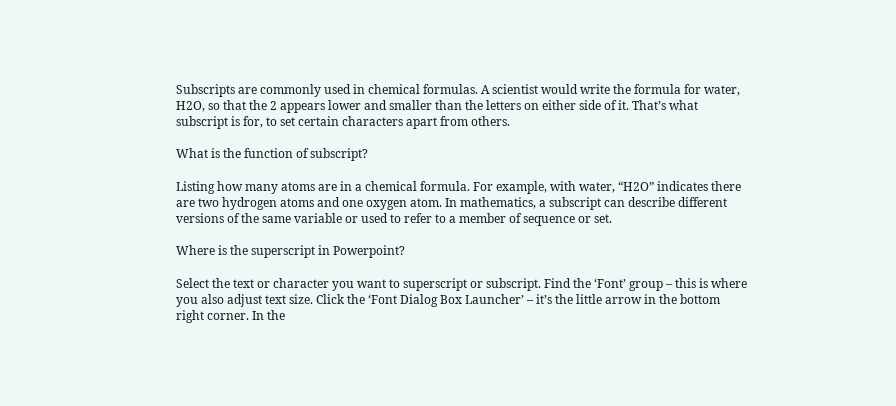Subscripts are commonly used in chemical formulas. A scientist would write the formula for water, H2O, so that the 2 appears lower and smaller than the letters on either side of it. That’s what subscript is for, to set certain characters apart from others.

What is the function of subscript?

Listing how many atoms are in a chemical formula. For example, with water, “H2O” indicates there are two hydrogen atoms and one oxygen atom. In mathematics, a subscript can describe different versions of the same variable or used to refer to a member of sequence or set.

Where is the superscript in Powerpoint?

Select the text or character you want to superscript or subscript. Find the ‘Font’ group – this is where you also adjust text size. Click the ‘Font Dialog Box Launcher’ – it’s the little arrow in the bottom right corner. In the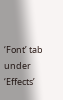‘Font’ tab under ‘Effects’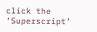click the ‘Superscript’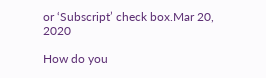or ‘Subscript’ check box.Mar 20, 2020

How do you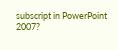subscript in PowerPoint 2007?